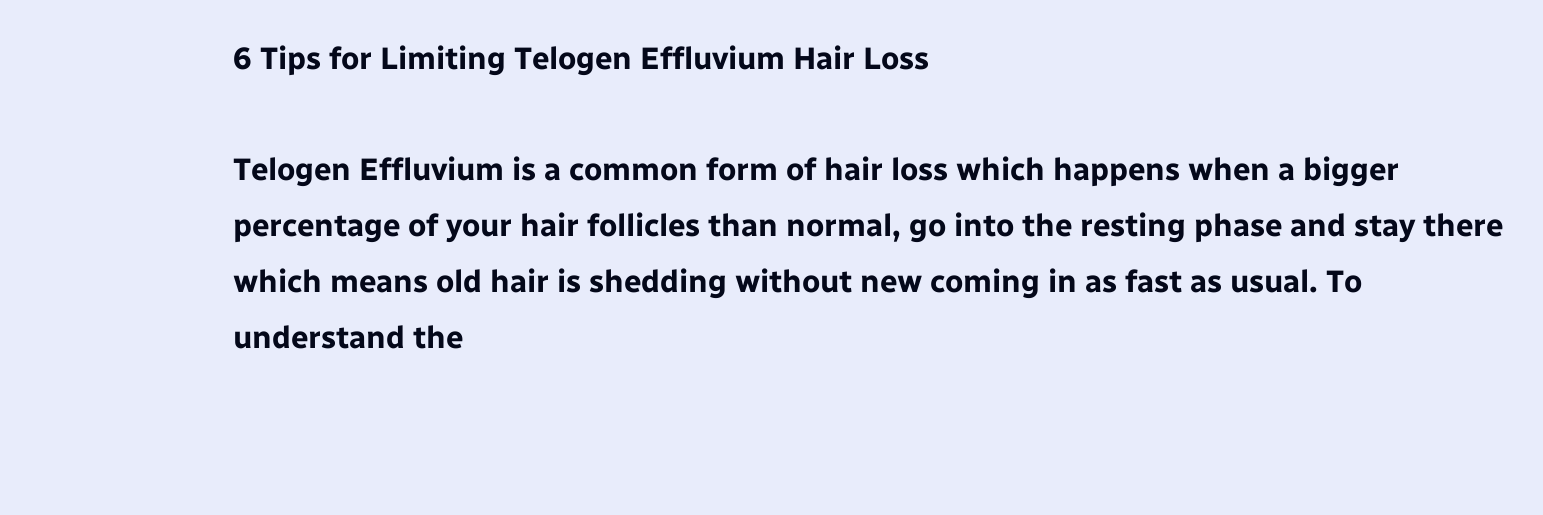6 Tips for Limiting Telogen Effluvium Hair Loss

Telogen Effluvium is a common form of hair loss which happens when a bigger percentage of your hair follicles than normal, go into the resting phase and stay there which means old hair is shedding without new coming in as fast as usual. To understand the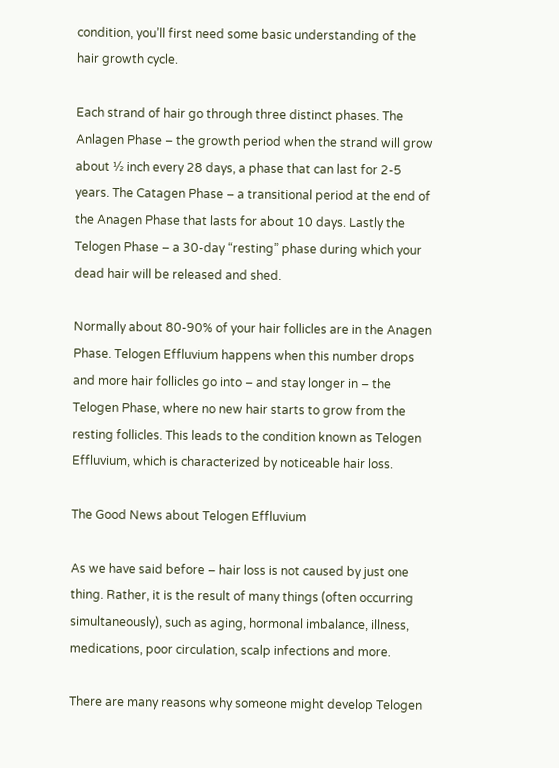condition, you’ll first need some basic understanding of the hair growth cycle.

Each strand of hair go through three distinct phases. The Anlagen Phase – the growth period when the strand will grow about ½ inch every 28 days, a phase that can last for 2-5 years. The Catagen Phase – a transitional period at the end of the Anagen Phase that lasts for about 10 days. Lastly the Telogen Phase – a 30-day “resting” phase during which your dead hair will be released and shed.

Normally about 80-90% of your hair follicles are in the Anagen Phase. Telogen Effluvium happens when this number drops and more hair follicles go into – and stay longer in – the Telogen Phase, where no new hair starts to grow from the resting follicles. This leads to the condition known as Telogen Effluvium, which is characterized by noticeable hair loss.

The Good News about Telogen Effluvium

As we have said before – hair loss is not caused by just one thing. Rather, it is the result of many things (often occurring simultaneously), such as aging, hormonal imbalance, illness, medications, poor circulation, scalp infections and more.

There are many reasons why someone might develop Telogen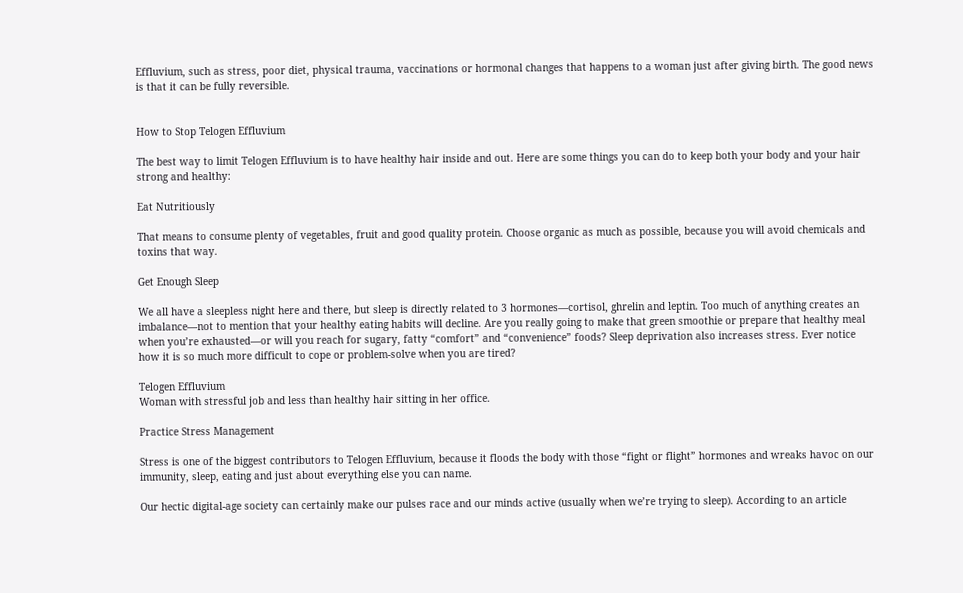Effluvium, such as stress, poor diet, physical trauma, vaccinations or hormonal changes that happens to a woman just after giving birth. The good news is that it can be fully reversible.


How to Stop Telogen Effluvium

The best way to limit Telogen Effluvium is to have healthy hair inside and out. Here are some things you can do to keep both your body and your hair strong and healthy:

Eat Nutritiously

That means to consume plenty of vegetables, fruit and good quality protein. Choose organic as much as possible, because you will avoid chemicals and toxins that way.

Get Enough Sleep

We all have a sleepless night here and there, but sleep is directly related to 3 hormones—cortisol, ghrelin and leptin. Too much of anything creates an imbalance—not to mention that your healthy eating habits will decline. Are you really going to make that green smoothie or prepare that healthy meal when you’re exhausted—or will you reach for sugary, fatty “comfort” and “convenience” foods? Sleep deprivation also increases stress. Ever notice how it is so much more difficult to cope or problem-solve when you are tired?

Telogen Effluvium
Woman with stressful job and less than healthy hair sitting in her office.

Practice Stress Management

Stress is one of the biggest contributors to Telogen Effluvium, because it floods the body with those “fight or flight” hormones and wreaks havoc on our immunity, sleep, eating and just about everything else you can name.

Our hectic digital-age society can certainly make our pulses race and our minds active (usually when we’re trying to sleep). According to an article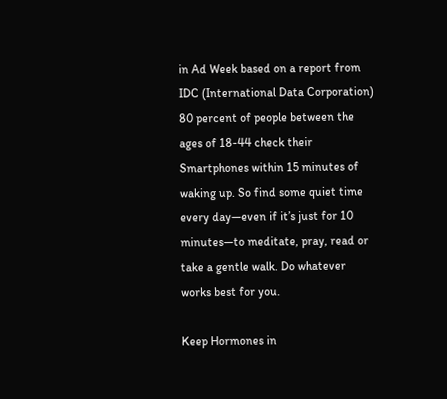in Ad Week based on a report from IDC (International Data Corporation) 80 percent of people between the ages of 18-44 check their Smartphones within 15 minutes of waking up. So find some quiet time every day—even if it’s just for 10 minutes—to meditate, pray, read or take a gentle walk. Do whatever works best for you.

Keep Hormones in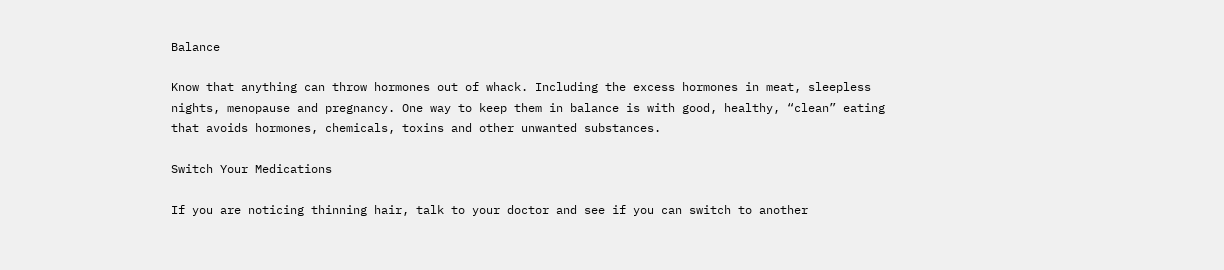Balance

Know that anything can throw hormones out of whack. Including the excess hormones in meat, sleepless nights, menopause and pregnancy. One way to keep them in balance is with good, healthy, “clean” eating that avoids hormones, chemicals, toxins and other unwanted substances.

Switch Your Medications

If you are noticing thinning hair, talk to your doctor and see if you can switch to another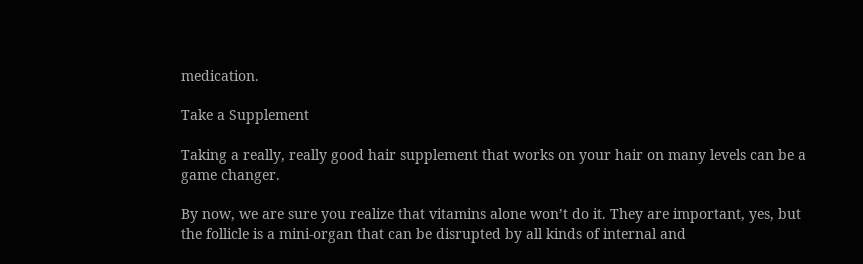medication.

Take a Supplement

Taking a really, really good hair supplement that works on your hair on many levels can be a game changer.

By now, we are sure you realize that vitamins alone won’t do it. They are important, yes, but the follicle is a mini-organ that can be disrupted by all kinds of internal and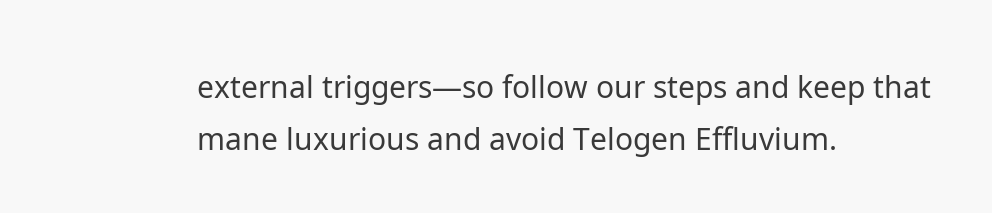external triggers—so follow our steps and keep that mane luxurious and avoid Telogen Effluvium.